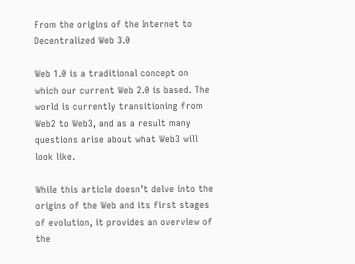From the origins of the Internet to Decentralized Web 3.0

Web 1.0 is a traditional concept on which our current Web 2.0 is based. The world is currently transitioning from Web2 to Web3, and as a result many questions arise about what Web3 will look like.

While this article doesn’t delve into the origins of the Web and its first stages of evolution, it provides an overview of the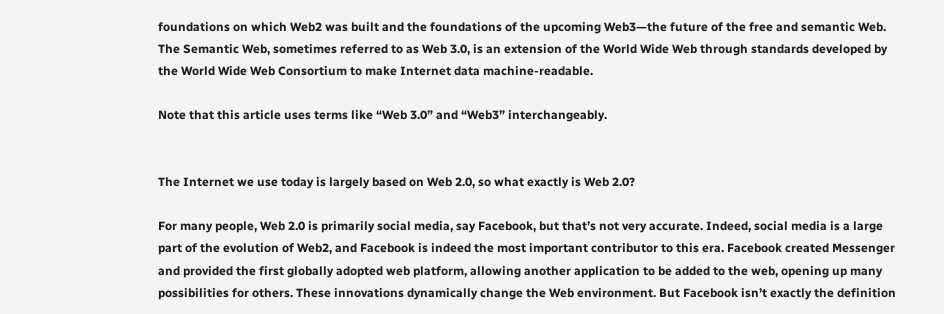foundations on which Web2 was built and the foundations of the upcoming Web3—the future of the free and semantic Web. The Semantic Web, sometimes referred to as Web 3.0, is an extension of the World Wide Web through standards developed by the World Wide Web Consortium to make Internet data machine-readable.

Note that this article uses terms like “Web 3.0” and “Web3” interchangeably.


The Internet we use today is largely based on Web 2.0, so what exactly is Web 2.0?

For many people, Web 2.0 is primarily social media, say Facebook, but that’s not very accurate. Indeed, social media is a large part of the evolution of Web2, and Facebook is indeed the most important contributor to this era. Facebook created Messenger and provided the first globally adopted web platform, allowing another application to be added to the web, opening up many possibilities for others. These innovations dynamically change the Web environment. But Facebook isn’t exactly the definition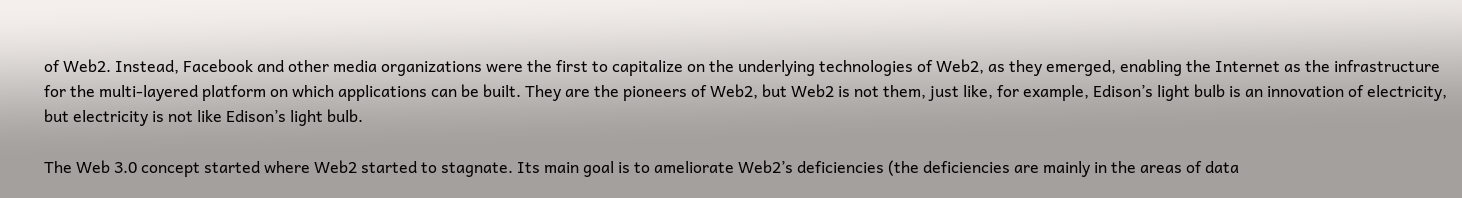of Web2. Instead, Facebook and other media organizations were the first to capitalize on the underlying technologies of Web2, as they emerged, enabling the Internet as the infrastructure for the multi-layered platform on which applications can be built. They are the pioneers of Web2, but Web2 is not them, just like, for example, Edison’s light bulb is an innovation of electricity, but electricity is not like Edison’s light bulb.

The Web 3.0 concept started where Web2 started to stagnate. Its main goal is to ameliorate Web2’s deficiencies (the deficiencies are mainly in the areas of data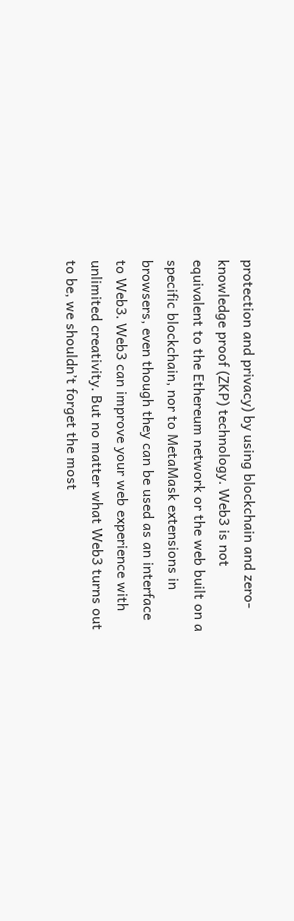protection and privacy) by using blockchain and zero-knowledge proof (ZKP) technology. Web3 is not equivalent to the Ethereum network or the web built on a specific blockchain, nor to MetaMask extensions in browsers, even though they can be used as an interface to Web3. Web3 can improve your web experience with unlimited creativity. But no matter what Web3 turns out to be, we shouldn’t forget the most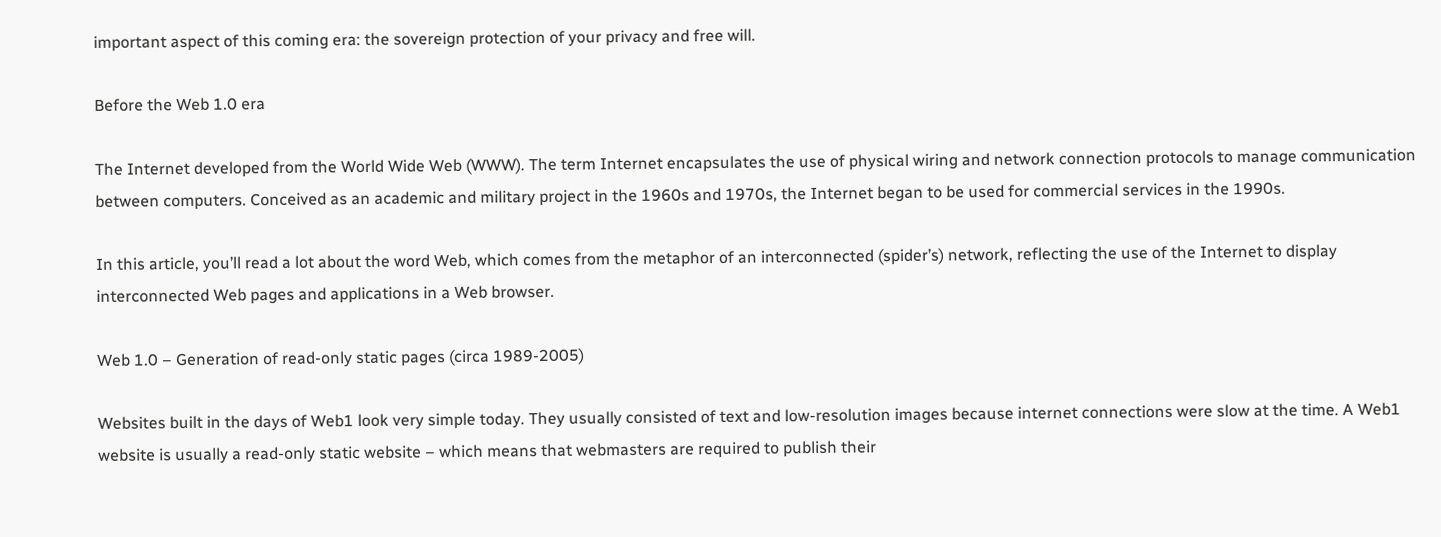important aspect of this coming era: the sovereign protection of your privacy and free will.

Before the Web 1.0 era

The Internet developed from the World Wide Web (WWW). The term Internet encapsulates the use of physical wiring and network connection protocols to manage communication between computers. Conceived as an academic and military project in the 1960s and 1970s, the Internet began to be used for commercial services in the 1990s.

In this article, you’ll read a lot about the word Web, which comes from the metaphor of an interconnected (spider’s) network, reflecting the use of the Internet to display interconnected Web pages and applications in a Web browser.

Web 1.0 – Generation of read-only static pages (circa 1989-2005)

Websites built in the days of Web1 look very simple today. They usually consisted of text and low-resolution images because internet connections were slow at the time. A Web1 website is usually a read-only static website – which means that webmasters are required to publish their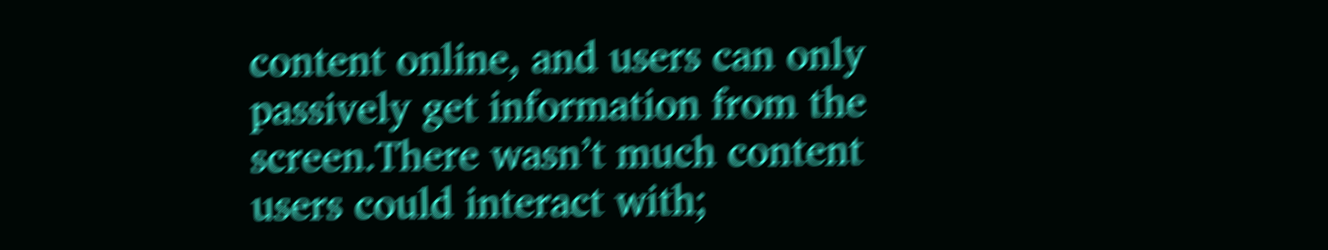content online, and users can only passively get information from the screen.There wasn’t much content users could interact with;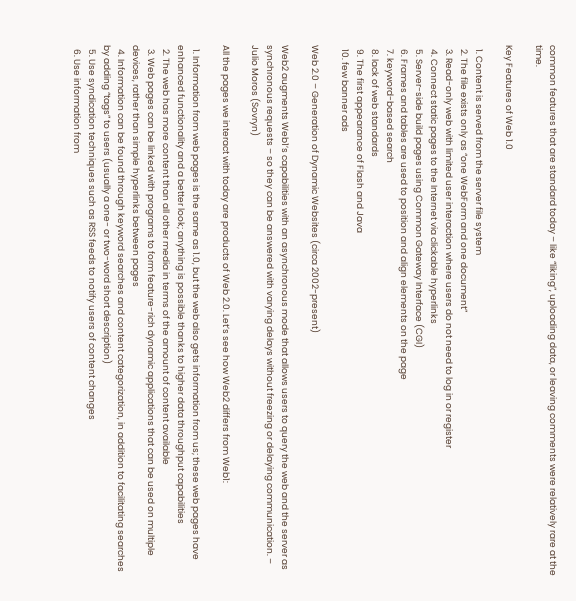common features that are standard today – like “liking”, uploading data, or leaving comments were relatively rare at the time.

Key Features of Web 1.0

  1. Content is served from the server file system
  2. The file exists only as “one WebForm and one document”
  3. Read-only web with limited user interaction where users do not need to log in or register
  4. Connect static pages to the Internet via clickable hyperlinks
  5. Server-side build pages using Common Gateway Interface (CGI)
  6. Frames and tables are used to position and align elements on the page
  7. keyword-based search
  8. lack of web standards
  9. The first appearance of Flash and Java
  10. few banner ads

Web 2.0 – Generation of Dynamic Websites (circa 2002-present)

Web2 augments Web1’s capabilities with an asynchronous mode that allows users to query the web and the server as synchronous requests – so they can be answered with varying delays without freezing or delaying communication. – Julio Moros (Sovryn)

All the pages we interact with today are products of Web 2.0. Let’s see how Web2 differs from Web1:

  1. Information from web pages is the same as 1.0, but the web also gets information from us; these web pages have enhanced functionality and a better look; anything is possible thanks to higher data throughput capabilities
  2. The web has more content than all other media in terms of the amount of content available
  3. Web pages can be linked with programs to form feature-rich dynamic applications that can be used on multiple devices, rather than simple hyperlinks between pages
  4. Information can be found through keyword searches and content categorization, in addition to facilitating searches by adding “tags” to users (usually a one- or two-word short description)
  5. Use syndication techniques such as RSS feeds to notify users of content changes
  6. Use information from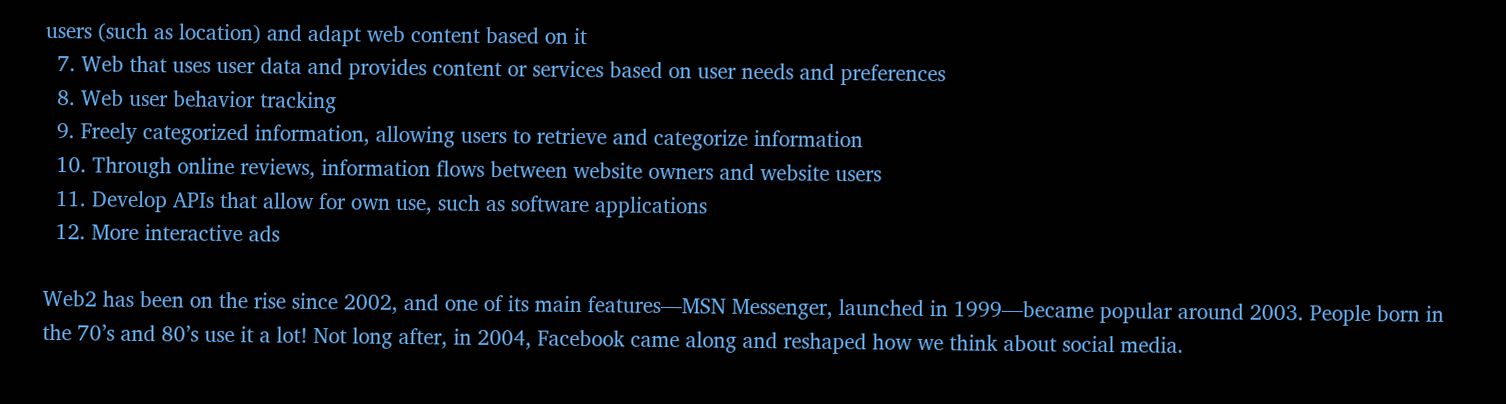users (such as location) and adapt web content based on it
  7. Web that uses user data and provides content or services based on user needs and preferences
  8. Web user behavior tracking
  9. Freely categorized information, allowing users to retrieve and categorize information
  10. Through online reviews, information flows between website owners and website users
  11. Develop APIs that allow for own use, such as software applications
  12. More interactive ads

Web2 has been on the rise since 2002, and one of its main features—MSN Messenger, launched in 1999—became popular around 2003. People born in the 70’s and 80’s use it a lot! Not long after, in 2004, Facebook came along and reshaped how we think about social media.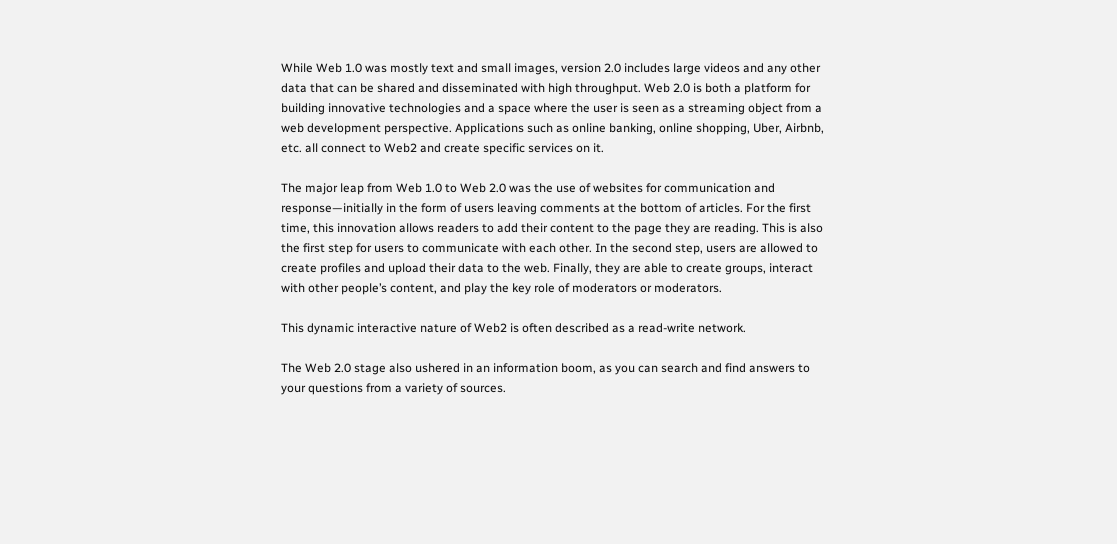While Web 1.0 was mostly text and small images, version 2.0 includes large videos and any other data that can be shared and disseminated with high throughput. Web 2.0 is both a platform for building innovative technologies and a space where the user is seen as a streaming object from a web development perspective. Applications such as online banking, online shopping, Uber, Airbnb, etc. all connect to Web2 and create specific services on it.

The major leap from Web 1.0 to Web 2.0 was the use of websites for communication and response—initially in the form of users leaving comments at the bottom of articles. For the first time, this innovation allows readers to add their content to the page they are reading. This is also the first step for users to communicate with each other. In the second step, users are allowed to create profiles and upload their data to the web. Finally, they are able to create groups, interact with other people’s content, and play the key role of moderators or moderators.

This dynamic interactive nature of Web2 is often described as a read-write network.

The Web 2.0 stage also ushered in an information boom, as you can search and find answers to your questions from a variety of sources.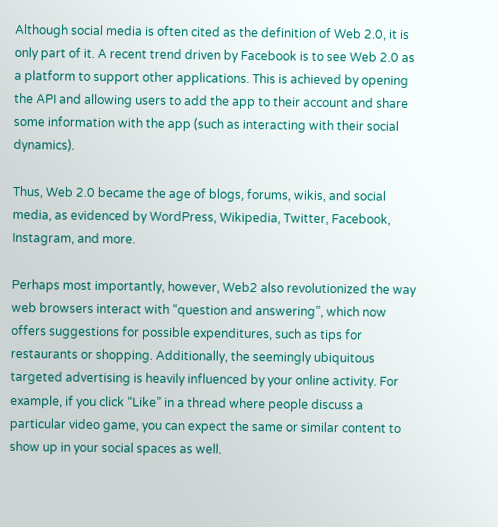Although social media is often cited as the definition of Web 2.0, it is only part of it. A recent trend driven by Facebook is to see Web 2.0 as a platform to support other applications. This is achieved by opening the API and allowing users to add the app to their account and share some information with the app (such as interacting with their social dynamics).

Thus, Web 2.0 became the age of blogs, forums, wikis, and social media, as evidenced by WordPress, Wikipedia, Twitter, Facebook, Instagram, and more.

Perhaps most importantly, however, Web2 also revolutionized the way web browsers interact with “question and answering”, which now offers suggestions for possible expenditures, such as tips for restaurants or shopping. Additionally, the seemingly ubiquitous targeted advertising is heavily influenced by your online activity. For example, if you click “Like” in a thread where people discuss a particular video game, you can expect the same or similar content to show up in your social spaces as well.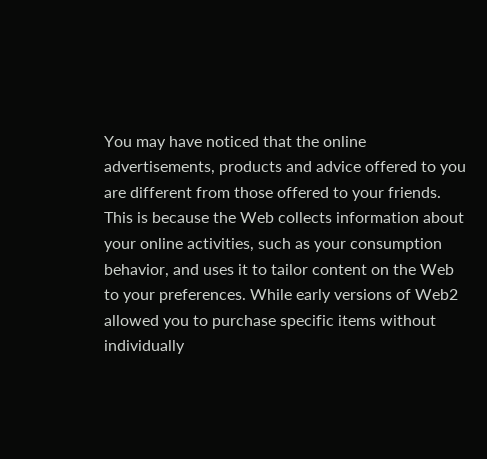You may have noticed that the online advertisements, products and advice offered to you are different from those offered to your friends. This is because the Web collects information about your online activities, such as your consumption behavior, and uses it to tailor content on the Web to your preferences. While early versions of Web2 allowed you to purchase specific items without individually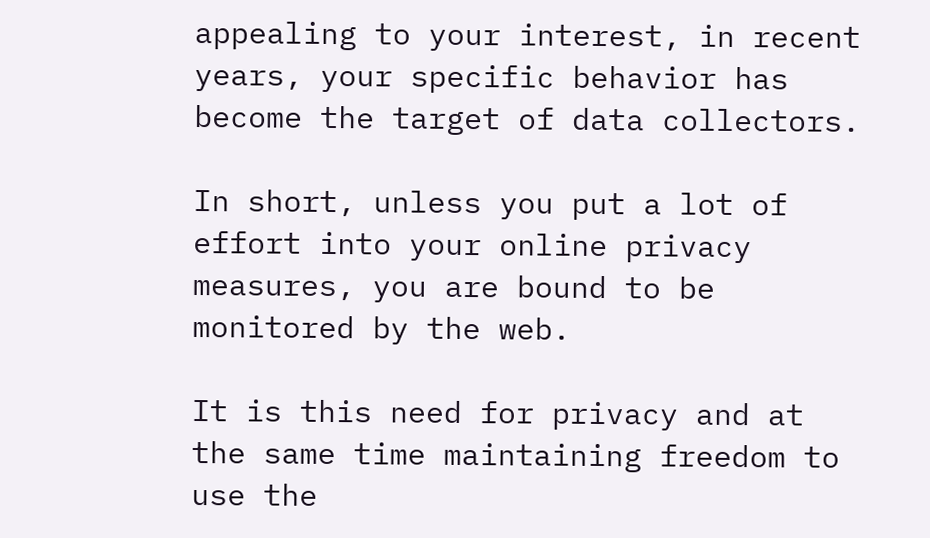appealing to your interest, in recent years, your specific behavior has become the target of data collectors.

In short, unless you put a lot of effort into your online privacy measures, you are bound to be monitored by the web.

It is this need for privacy and at the same time maintaining freedom to use the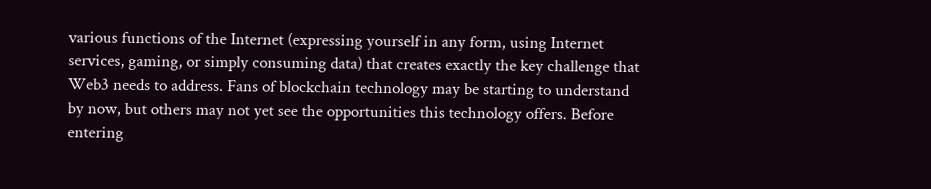various functions of the Internet (expressing yourself in any form, using Internet services, gaming, or simply consuming data) that creates exactly the key challenge that Web3 needs to address. Fans of blockchain technology may be starting to understand by now, but others may not yet see the opportunities this technology offers. Before entering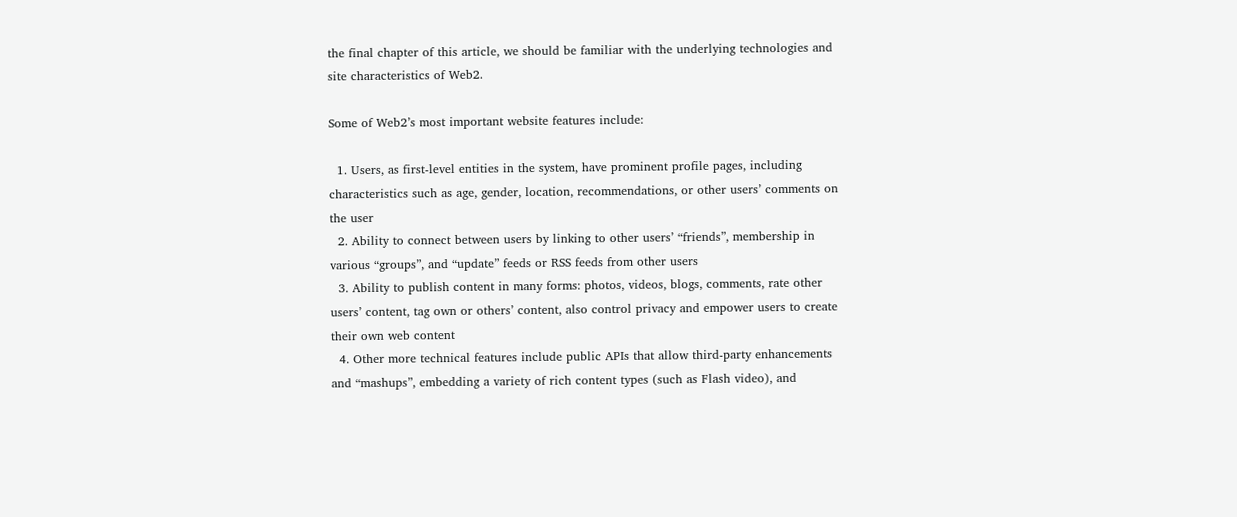the final chapter of this article, we should be familiar with the underlying technologies and site characteristics of Web2.

Some of Web2’s most important website features include:

  1. Users, as first-level entities in the system, have prominent profile pages, including characteristics such as age, gender, location, recommendations, or other users’ comments on the user
  2. Ability to connect between users by linking to other users’ “friends”, membership in various “groups”, and “update” feeds or RSS feeds from other users
  3. Ability to publish content in many forms: photos, videos, blogs, comments, rate other users’ content, tag own or others’ content, also control privacy and empower users to create their own web content
  4. Other more technical features include public APIs that allow third-party enhancements and “mashups”, embedding a variety of rich content types (such as Flash video), and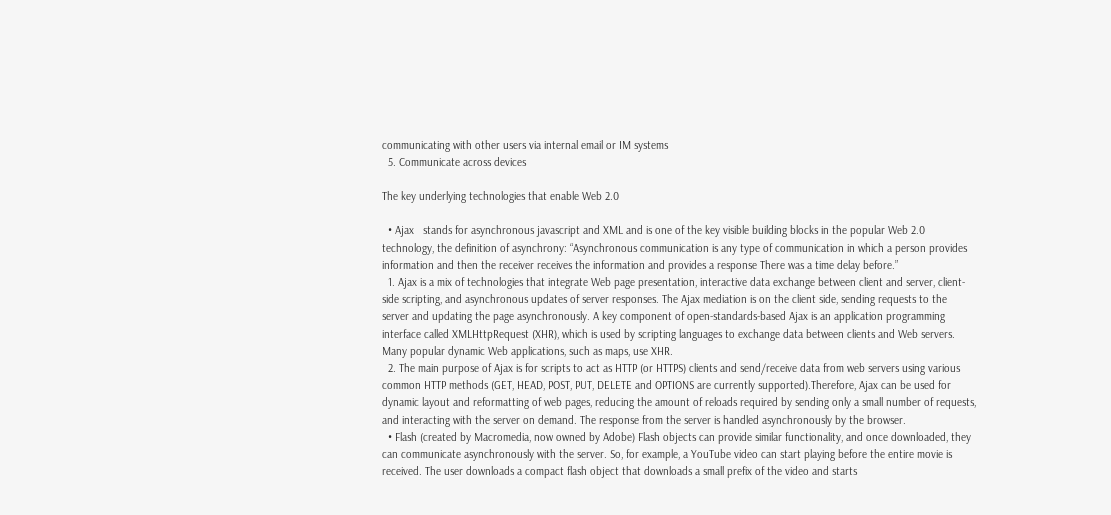communicating with other users via internal email or IM systems
  5. Communicate across devices

The key underlying technologies that enable Web 2.0

  • Ajax   stands for asynchronous javascript and XML and is one of the key visible building blocks in the popular Web 2.0 technology, the definition of asynchrony: “Asynchronous communication is any type of communication in which a person provides information and then the receiver receives the information and provides a response There was a time delay before.”
  1. Ajax is a mix of technologies that integrate Web page presentation, interactive data exchange between client and server, client-side scripting, and asynchronous updates of server responses. The Ajax mediation is on the client side, sending requests to the server and updating the page asynchronously. A key component of open-standards-based Ajax is an application programming interface called XMLHttpRequest (XHR), which is used by scripting languages to exchange data between clients and Web servers. Many popular dynamic Web applications, such as maps, use XHR.
  2. The main purpose of Ajax is for scripts to act as HTTP (or HTTPS) clients and send/receive data from web servers using various common HTTP methods (GET, HEAD, POST, PUT, DELETE and OPTIONS are currently supported).Therefore, Ajax can be used for dynamic layout and reformatting of web pages, reducing the amount of reloads required by sending only a small number of requests, and interacting with the server on demand. The response from the server is handled asynchronously by the browser.
  • Flash (created by Macromedia, now owned by Adobe) Flash objects can provide similar functionality, and once downloaded, they can communicate asynchronously with the server. So, for example, a YouTube video can start playing before the entire movie is received. The user downloads a compact flash object that downloads a small prefix of the video and starts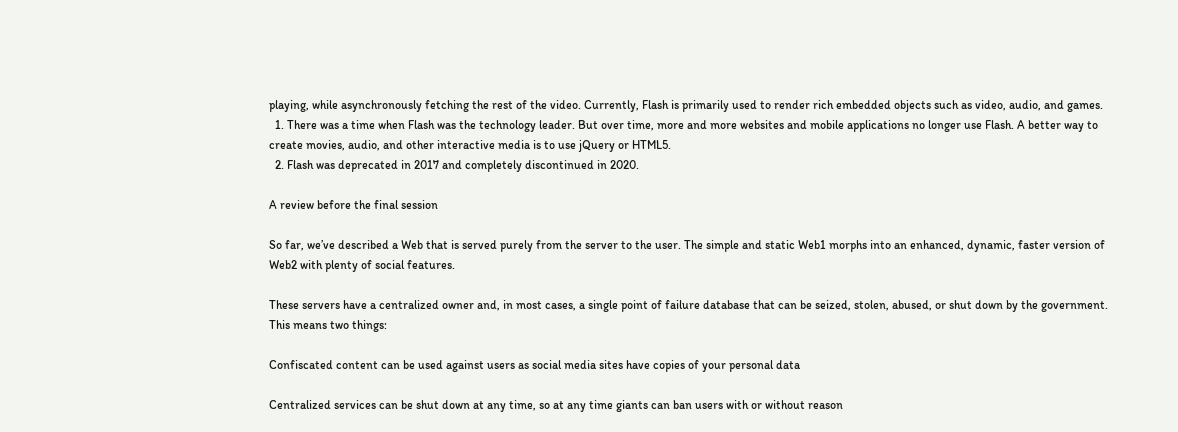playing, while asynchronously fetching the rest of the video. Currently, Flash is primarily used to render rich embedded objects such as video, audio, and games.
  1. There was a time when Flash was the technology leader. But over time, more and more websites and mobile applications no longer use Flash. A better way to create movies, audio, and other interactive media is to use jQuery or HTML5.
  2. Flash was deprecated in 2017 and completely discontinued in 2020.

A review before the final session

So far, we’ve described a Web that is served purely from the server to the user. The simple and static Web1 morphs into an enhanced, dynamic, faster version of Web2 with plenty of social features.

These servers have a centralized owner and, in most cases, a single point of failure database that can be seized, stolen, abused, or shut down by the government. This means two things:

Confiscated content can be used against users as social media sites have copies of your personal data

Centralized services can be shut down at any time, so at any time giants can ban users with or without reason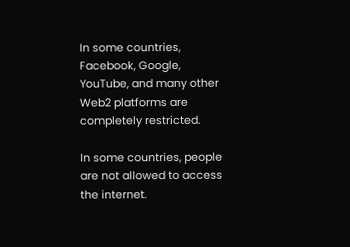In some countries, Facebook, Google, YouTube, and many other Web2 platforms are completely restricted.

In some countries, people are not allowed to access the internet.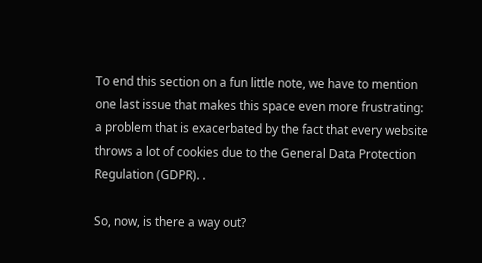To end this section on a fun little note, we have to mention one last issue that makes this space even more frustrating: a problem that is exacerbated by the fact that every website throws a lot of cookies due to the General Data Protection Regulation (GDPR). .

So, now, is there a way out?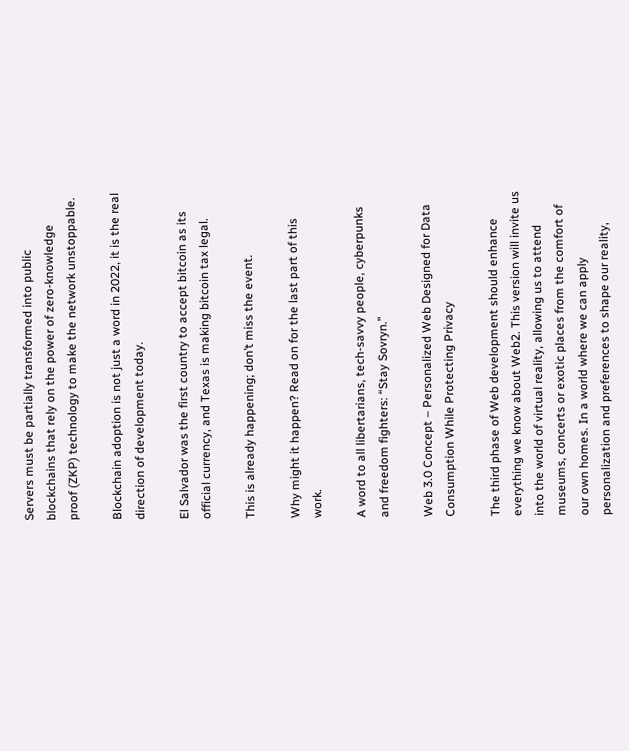Servers must be partially transformed into public blockchains that rely on the power of zero-knowledge proof (ZKP) technology to make the network unstoppable.

Blockchain adoption is not just a word in 2022, it is the real direction of development today.

El Salvador was the first country to accept bitcoin as its official currency, and Texas is making bitcoin tax legal.

This is already happening; don’t miss the event.

Why might it happen? Read on for the last part of this work.

A word to all libertarians, tech-savvy people, cyberpunks and freedom fighters: “Stay Sovryn.”

Web 3.0 Concept – Personalized Web Designed for Data Consumption While Protecting Privacy

The third phase of Web development should enhance everything we know about Web2. This version will invite us into the world of virtual reality, allowing us to attend museums, concerts or exotic places from the comfort of our own homes. In a world where we can apply personalization and preferences to shape our reality,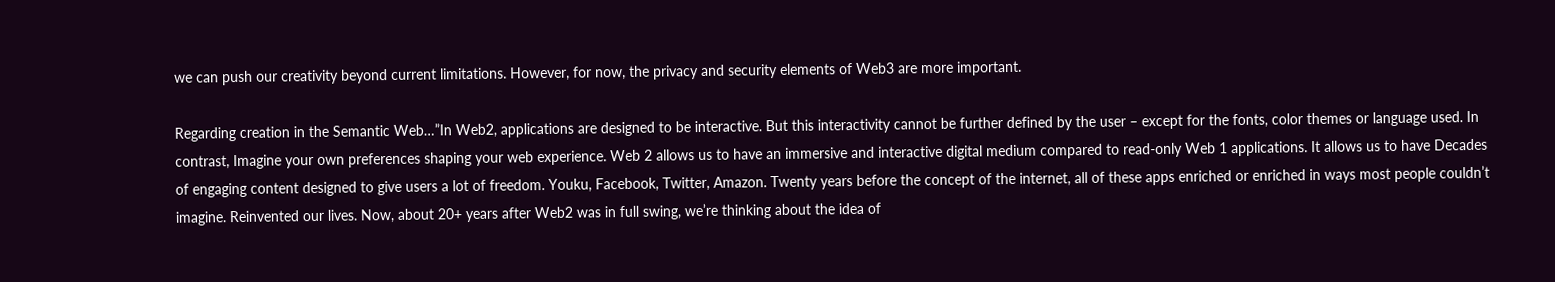we can push our creativity beyond current limitations. However, for now, the privacy and security elements of Web3 are more important.

Regarding creation in the Semantic Web…”In Web2, applications are designed to be interactive. But this interactivity cannot be further defined by the user – except for the fonts, color themes or language used. In contrast, Imagine your own preferences shaping your web experience. Web 2 allows us to have an immersive and interactive digital medium compared to read-only Web 1 applications. It allows us to have Decades of engaging content designed to give users a lot of freedom. Youku, Facebook, Twitter, Amazon. Twenty years before the concept of the internet, all of these apps enriched or enriched in ways most people couldn’t imagine. Reinvented our lives. Now, about 20+ years after Web2 was in full swing, we’re thinking about the idea of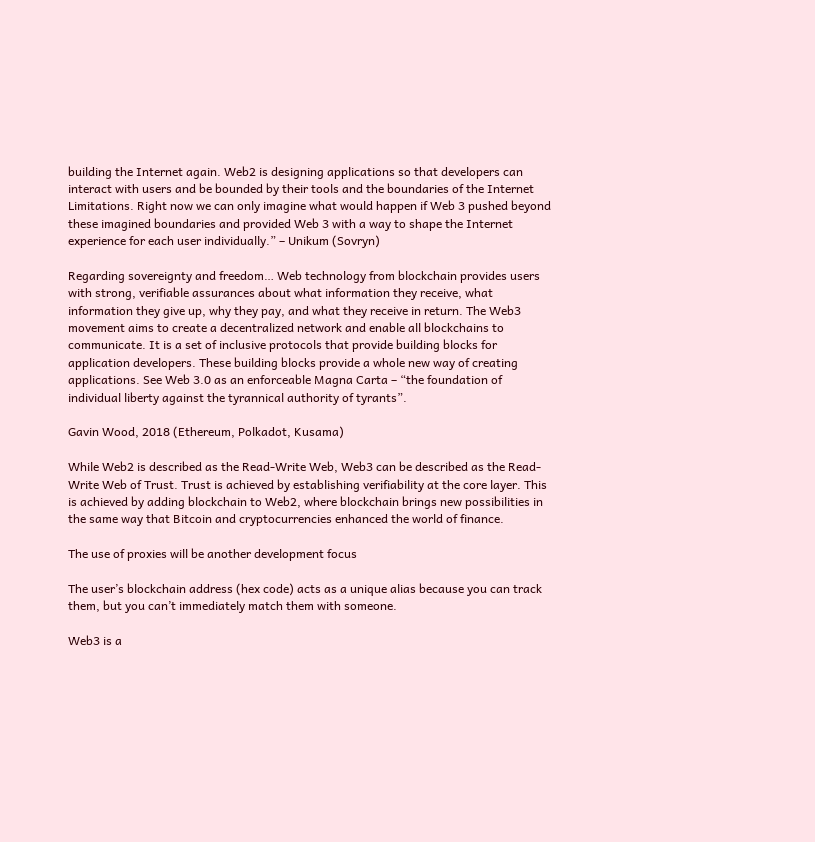building the Internet again. Web2 is designing applications so that developers can interact with users and be bounded by their tools and the boundaries of the Internet Limitations. Right now we can only imagine what would happen if Web 3 pushed beyond these imagined boundaries and provided Web 3 with a way to shape the Internet experience for each user individually.” – Unikum (Sovryn)

Regarding sovereignty and freedom… Web technology from blockchain provides users with strong, verifiable assurances about what information they receive, what information they give up, why they pay, and what they receive in return. The Web3 movement aims to create a decentralized network and enable all blockchains to communicate. It is a set of inclusive protocols that provide building blocks for application developers. These building blocks provide a whole new way of creating applications. See Web 3.0 as an enforceable Magna Carta – “the foundation of individual liberty against the tyrannical authority of tyrants”.

Gavin Wood, 2018 (Ethereum, Polkadot, Kusama)

While Web2 is described as the Read-Write Web, Web3 can be described as the Read-Write Web of Trust. Trust is achieved by establishing verifiability at the core layer. This is achieved by adding blockchain to Web2, where blockchain brings new possibilities in the same way that Bitcoin and cryptocurrencies enhanced the world of finance.

The use of proxies will be another development focus

The user’s blockchain address (hex code) acts as a unique alias because you can track them, but you can’t immediately match them with someone.

Web3 is a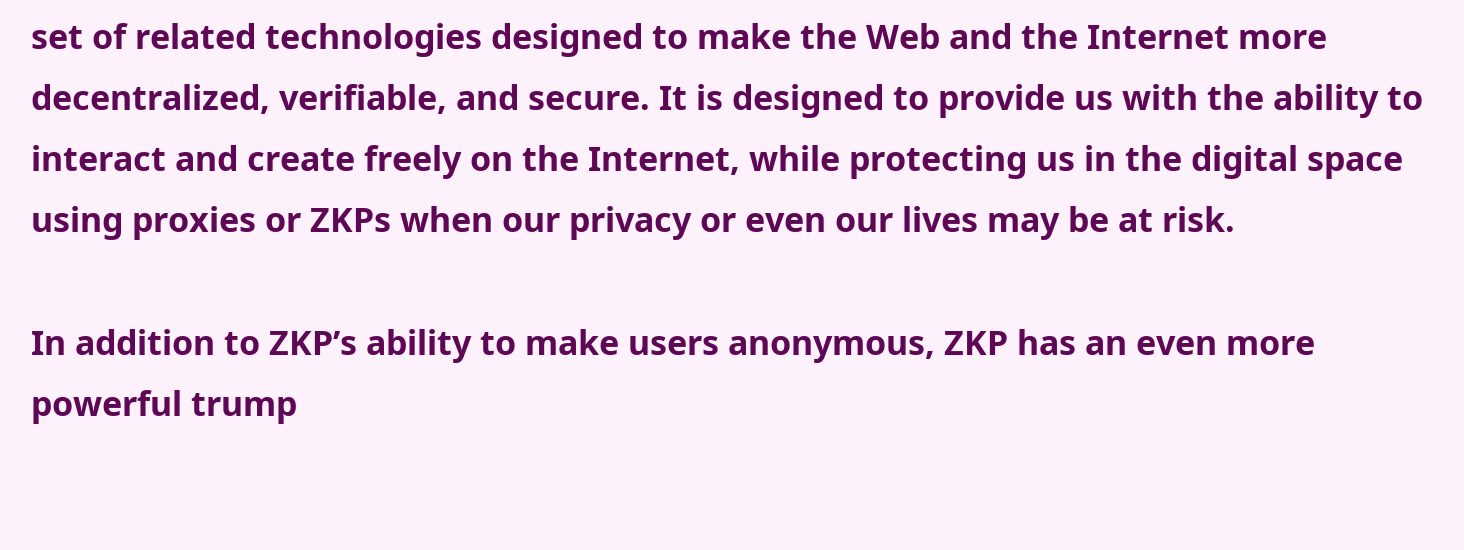set of related technologies designed to make the Web and the Internet more decentralized, verifiable, and secure. It is designed to provide us with the ability to interact and create freely on the Internet, while protecting us in the digital space using proxies or ZKPs when our privacy or even our lives may be at risk.

In addition to ZKP’s ability to make users anonymous, ZKP has an even more powerful trump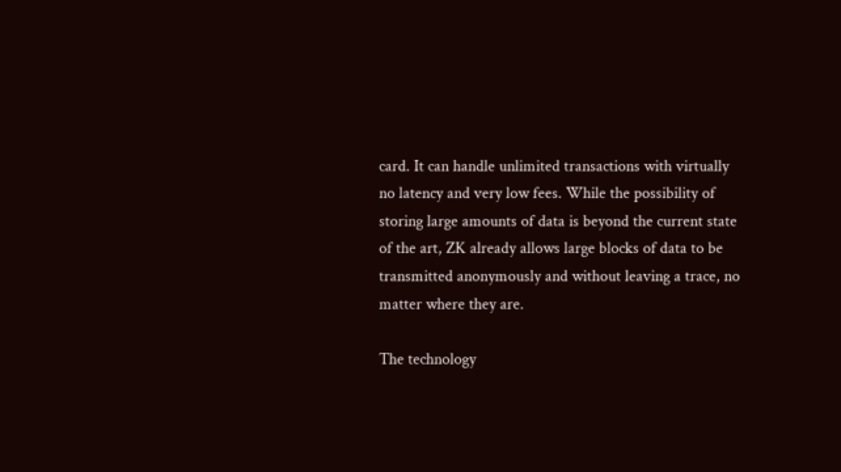card. It can handle unlimited transactions with virtually no latency and very low fees. While the possibility of storing large amounts of data is beyond the current state of the art, ZK already allows large blocks of data to be transmitted anonymously and without leaving a trace, no matter where they are.

The technology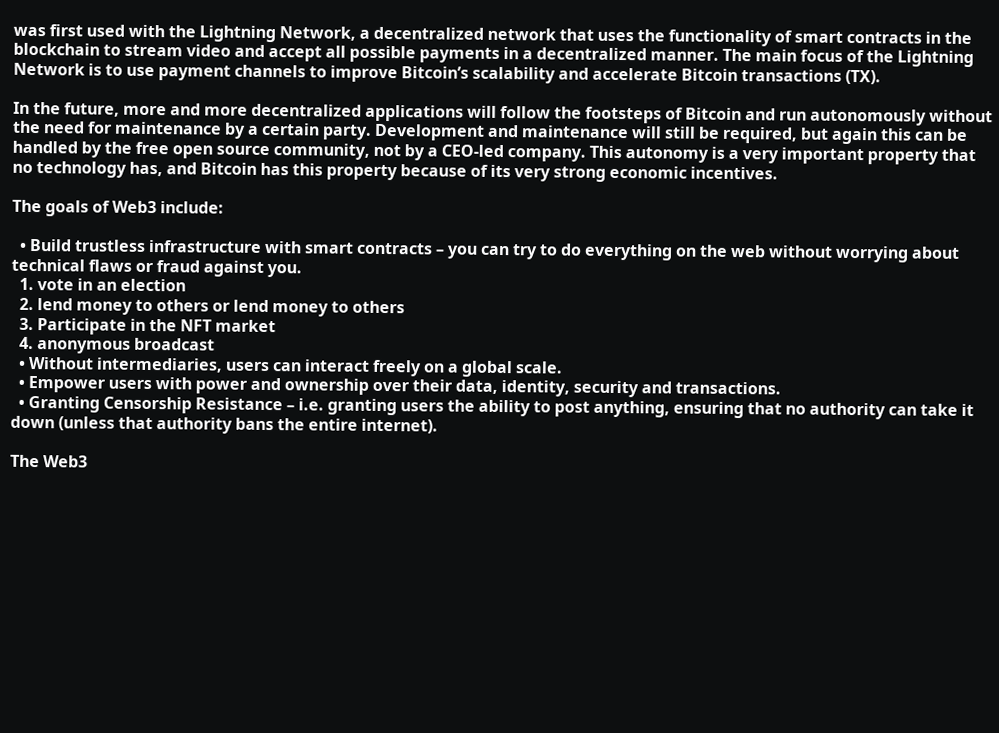was first used with the Lightning Network, a decentralized network that uses the functionality of smart contracts in the blockchain to stream video and accept all possible payments in a decentralized manner. The main focus of the Lightning Network is to use payment channels to improve Bitcoin’s scalability and accelerate Bitcoin transactions (TX).

In the future, more and more decentralized applications will follow the footsteps of Bitcoin and run autonomously without the need for maintenance by a certain party. Development and maintenance will still be required, but again this can be handled by the free open source community, not by a CEO-led company. This autonomy is a very important property that no technology has, and Bitcoin has this property because of its very strong economic incentives.

The goals of Web3 include:

  • Build trustless infrastructure with smart contracts – you can try to do everything on the web without worrying about technical flaws or fraud against you.
  1. vote in an election
  2. lend money to others or lend money to others
  3. Participate in the NFT market
  4. anonymous broadcast
  • Without intermediaries, users can interact freely on a global scale.
  • Empower users with power and ownership over their data, identity, security and transactions.
  • Granting Censorship Resistance – i.e. granting users the ability to post anything, ensuring that no authority can take it down (unless that authority bans the entire internet).

The Web3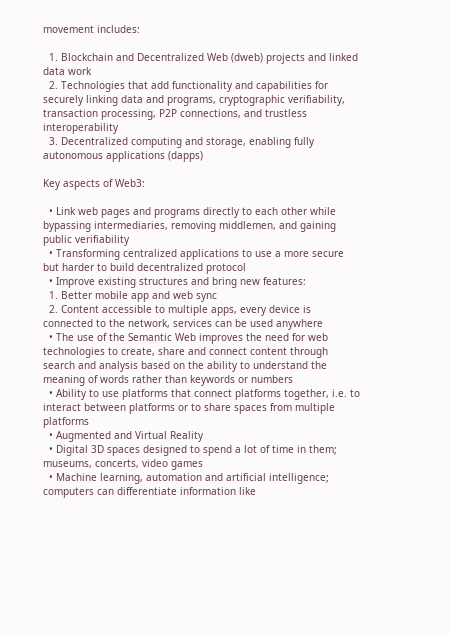movement includes:

  1. Blockchain and Decentralized Web (dweb) projects and linked data work
  2. Technologies that add functionality and capabilities for securely linking data and programs, cryptographic verifiability, transaction processing, P2P connections, and trustless interoperability
  3. Decentralized computing and storage, enabling fully autonomous applications (dapps)

Key aspects of Web3:

  • Link web pages and programs directly to each other while bypassing intermediaries, removing middlemen, and gaining public verifiability
  • Transforming centralized applications to use a more secure but harder to build decentralized protocol
  • Improve existing structures and bring new features:
  1. Better mobile app and web sync
  2. Content accessible to multiple apps, every device is connected to the network, services can be used anywhere
  • The use of the Semantic Web improves the need for web technologies to create, share and connect content through search and analysis based on the ability to understand the meaning of words rather than keywords or numbers
  • Ability to use platforms that connect platforms together, i.e. to interact between platforms or to share spaces from multiple platforms
  • Augmented and Virtual Reality
  • Digital 3D spaces designed to spend a lot of time in them; museums, concerts, video games
  • Machine learning, automation and artificial intelligence; computers can differentiate information like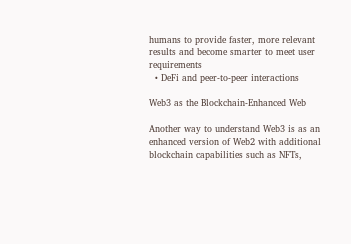humans to provide faster, more relevant results and become smarter to meet user requirements
  • DeFi and peer-to-peer interactions

Web3 as the Blockchain-Enhanced Web

Another way to understand Web3 is as an enhanced version of Web2 with additional blockchain capabilities such as NFTs,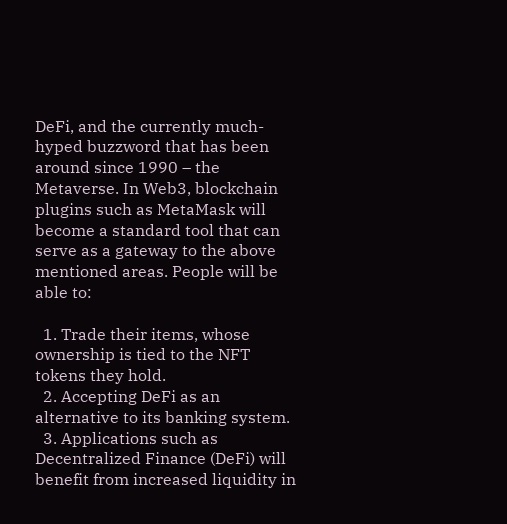DeFi, and the currently much-hyped buzzword that has been around since 1990 – the Metaverse. In Web3, blockchain plugins such as MetaMask will become a standard tool that can serve as a gateway to the above mentioned areas. People will be able to:

  1. Trade their items, whose ownership is tied to the NFT tokens they hold.
  2. Accepting DeFi as an alternative to its banking system.
  3. Applications such as Decentralized Finance (DeFi) will benefit from increased liquidity in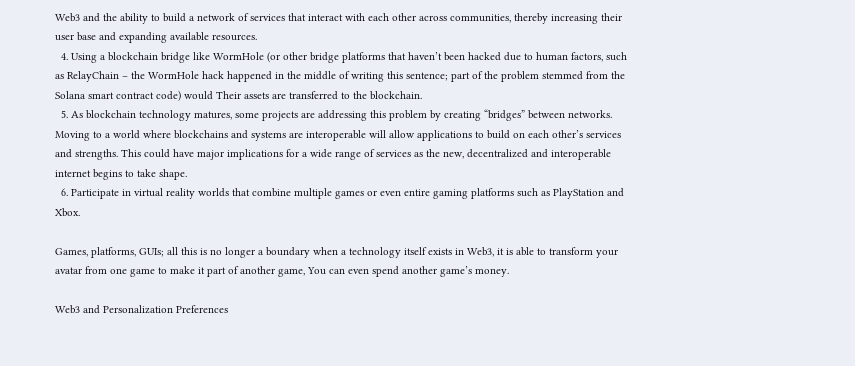Web3 and the ability to build a network of services that interact with each other across communities, thereby increasing their user base and expanding available resources.
  4. Using a blockchain bridge like WormHole (or other bridge platforms that haven’t been hacked due to human factors, such as RelayChain – the WormHole hack happened in the middle of writing this sentence; part of the problem stemmed from the Solana smart contract code) would Their assets are transferred to the blockchain.
  5. As blockchain technology matures, some projects are addressing this problem by creating “bridges” between networks. Moving to a world where blockchains and systems are interoperable will allow applications to build on each other’s services and strengths. This could have major implications for a wide range of services as the new, decentralized and interoperable internet begins to take shape.
  6. Participate in virtual reality worlds that combine multiple games or even entire gaming platforms such as PlayStation and Xbox.

Games, platforms, GUIs; all this is no longer a boundary when a technology itself exists in Web3, it is able to transform your avatar from one game to make it part of another game, You can even spend another game’s money.

Web3 and Personalization Preferences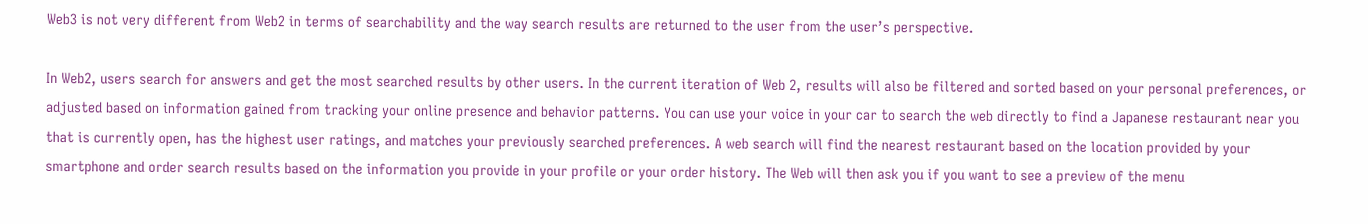Web3 is not very different from Web2 in terms of searchability and the way search results are returned to the user from the user’s perspective.

In Web2, users search for answers and get the most searched results by other users. In the current iteration of Web 2, results will also be filtered and sorted based on your personal preferences, or adjusted based on information gained from tracking your online presence and behavior patterns. You can use your voice in your car to search the web directly to find a Japanese restaurant near you that is currently open, has the highest user ratings, and matches your previously searched preferences. A web search will find the nearest restaurant based on the location provided by your smartphone and order search results based on the information you provide in your profile or your order history. The Web will then ask you if you want to see a preview of the menu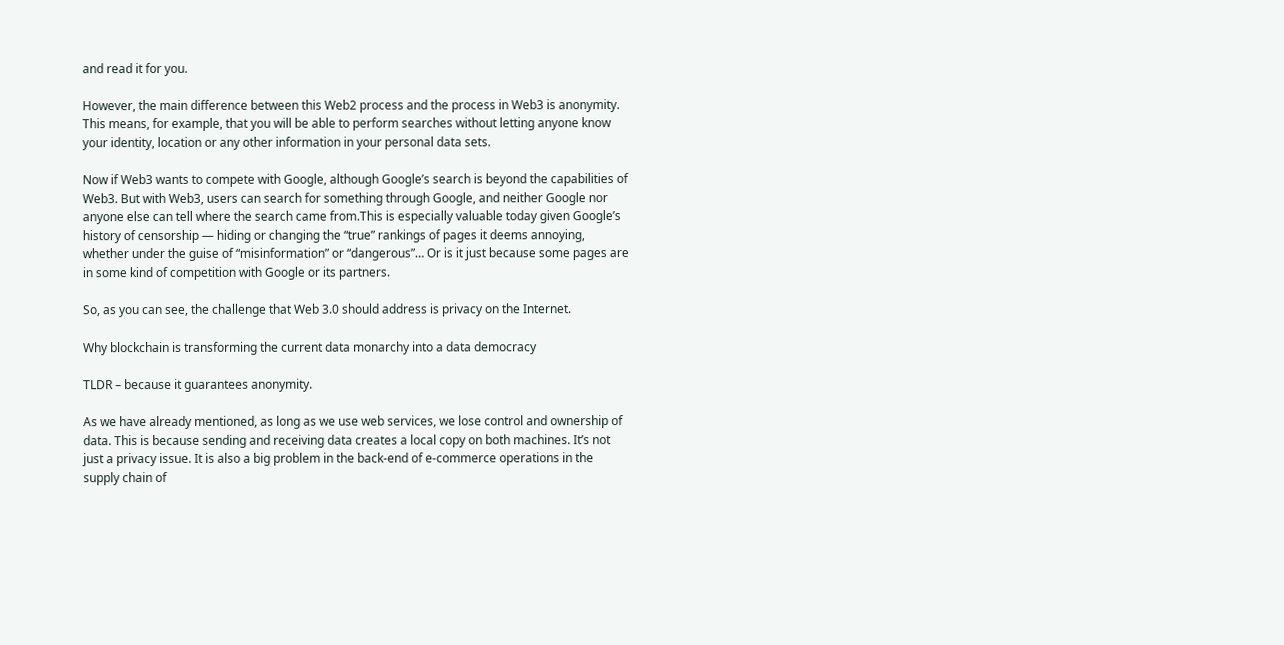and read it for you.

However, the main difference between this Web2 process and the process in Web3 is anonymity. This means, for example, that you will be able to perform searches without letting anyone know your identity, location or any other information in your personal data sets.

Now if Web3 wants to compete with Google, although Google’s search is beyond the capabilities of Web3. But with Web3, users can search for something through Google, and neither Google nor anyone else can tell where the search came from.This is especially valuable today given Google’s history of censorship — hiding or changing the “true” rankings of pages it deems annoying, whether under the guise of “misinformation” or “dangerous”… Or is it just because some pages are in some kind of competition with Google or its partners.

So, as you can see, the challenge that Web 3.0 should address is privacy on the Internet.

Why blockchain is transforming the current data monarchy into a data democracy

TLDR – because it guarantees anonymity.

As we have already mentioned, as long as we use web services, we lose control and ownership of data. This is because sending and receiving data creates a local copy on both machines. It’s not just a privacy issue. It is also a big problem in the back-end of e-commerce operations in the supply chain of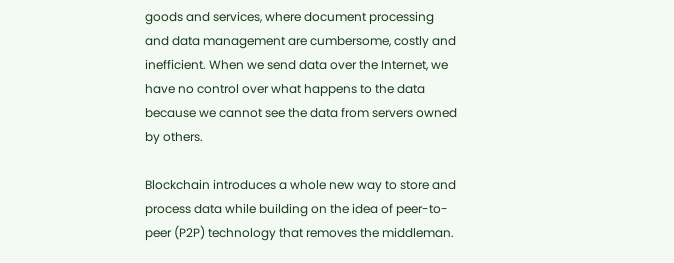goods and services, where document processing and data management are cumbersome, costly and inefficient. When we send data over the Internet, we have no control over what happens to the data because we cannot see the data from servers owned by others.

Blockchain introduces a whole new way to store and process data while building on the idea of peer-to-peer (P2P) technology that removes the middleman.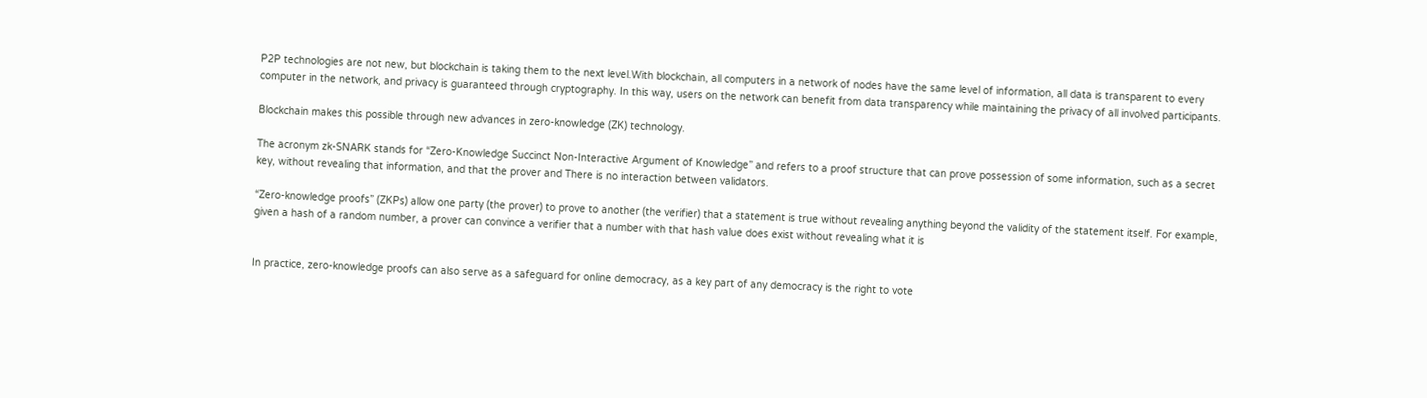P2P technologies are not new, but blockchain is taking them to the next level.With blockchain, all computers in a network of nodes have the same level of information, all data is transparent to every computer in the network, and privacy is guaranteed through cryptography. In this way, users on the network can benefit from data transparency while maintaining the privacy of all involved participants.

Blockchain makes this possible through new advances in zero-knowledge (ZK) technology.

The acronym zk-SNARK stands for “Zero-Knowledge Succinct Non-Interactive Argument of Knowledge” and refers to a proof structure that can prove possession of some information, such as a secret key, without revealing that information, and that the prover and There is no interaction between validators.

“Zero-knowledge proofs” (ZKPs) allow one party (the prover) to prove to another (the verifier) that a statement is true without revealing anything beyond the validity of the statement itself. For example, given a hash of a random number, a prover can convince a verifier that a number with that hash value does exist without revealing what it is


In practice, zero-knowledge proofs can also serve as a safeguard for online democracy, as a key part of any democracy is the right to vote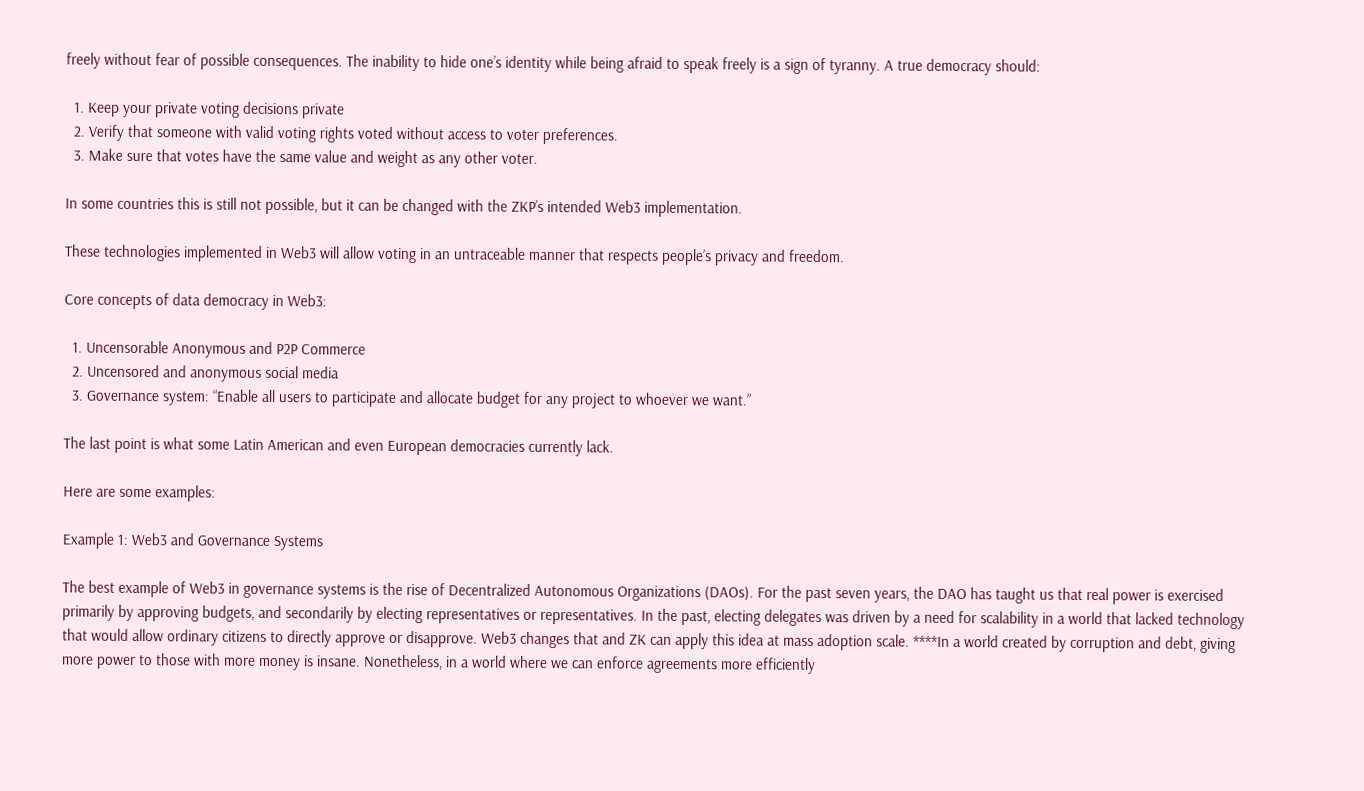freely without fear of possible consequences. The inability to hide one’s identity while being afraid to speak freely is a sign of tyranny. A true democracy should:

  1. Keep your private voting decisions private
  2. Verify that someone with valid voting rights voted without access to voter preferences.
  3. Make sure that votes have the same value and weight as any other voter.

In some countries this is still not possible, but it can be changed with the ZKP’s intended Web3 implementation.

These technologies implemented in Web3 will allow voting in an untraceable manner that respects people’s privacy and freedom.

Core concepts of data democracy in Web3:

  1. Uncensorable Anonymous and P2P Commerce
  2. Uncensored and anonymous social media
  3. Governance system: “Enable all users to participate and allocate budget for any project to whoever we want.”

The last point is what some Latin American and even European democracies currently lack.

Here are some examples:

Example 1: Web3 and Governance Systems

The best example of Web3 in governance systems is the rise of Decentralized Autonomous Organizations (DAOs). For the past seven years, the DAO has taught us that real power is exercised primarily by approving budgets, and secondarily by electing representatives or representatives. In the past, electing delegates was driven by a need for scalability in a world that lacked technology that would allow ordinary citizens to directly approve or disapprove. Web3 changes that and ZK can apply this idea at mass adoption scale. ****In a world created by corruption and debt, giving more power to those with more money is insane. Nonetheless, in a world where we can enforce agreements more efficiently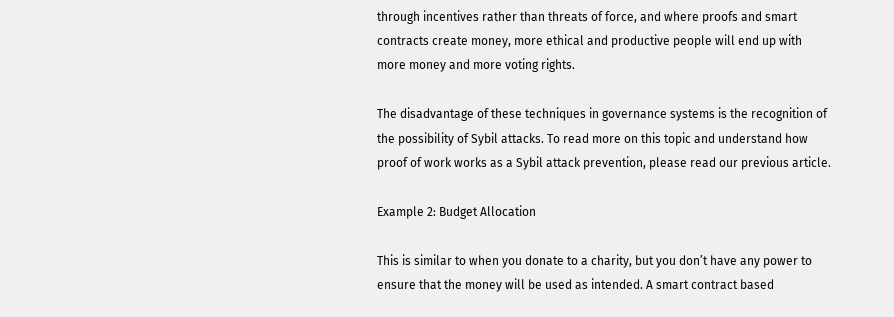through incentives rather than threats of force, and where proofs and smart contracts create money, more ethical and productive people will end up with more money and more voting rights.

The disadvantage of these techniques in governance systems is the recognition of the possibility of Sybil attacks. To read more on this topic and understand how proof of work works as a Sybil attack prevention, please read our previous article.

Example 2: Budget Allocation

This is similar to when you donate to a charity, but you don’t have any power to ensure that the money will be used as intended. A smart contract based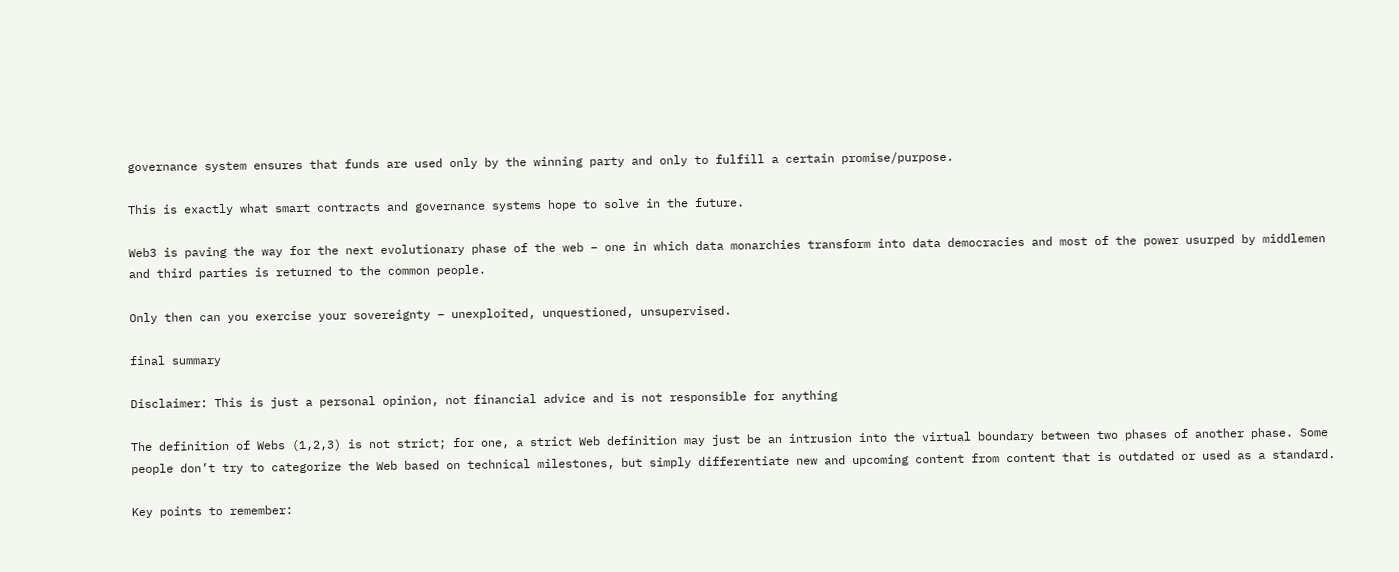governance system ensures that funds are used only by the winning party and only to fulfill a certain promise/purpose.

This is exactly what smart contracts and governance systems hope to solve in the future.

Web3 is paving the way for the next evolutionary phase of the web – one in which data monarchies transform into data democracies and most of the power usurped by middlemen and third parties is returned to the common people.

Only then can you exercise your sovereignty – unexploited, unquestioned, unsupervised.

final summary

Disclaimer: This is just a personal opinion, not financial advice and is not responsible for anything

The definition of Webs (1,2,3) is not strict; for one, a strict Web definition may just be an intrusion into the virtual boundary between two phases of another phase. Some people don’t try to categorize the Web based on technical milestones, but simply differentiate new and upcoming content from content that is outdated or used as a standard.

Key points to remember: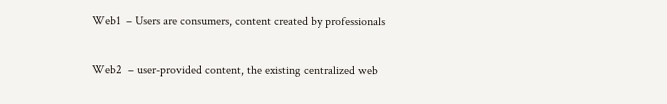Web1  – Users are consumers, content created by professionals

Web2  – user-provided content, the existing centralized web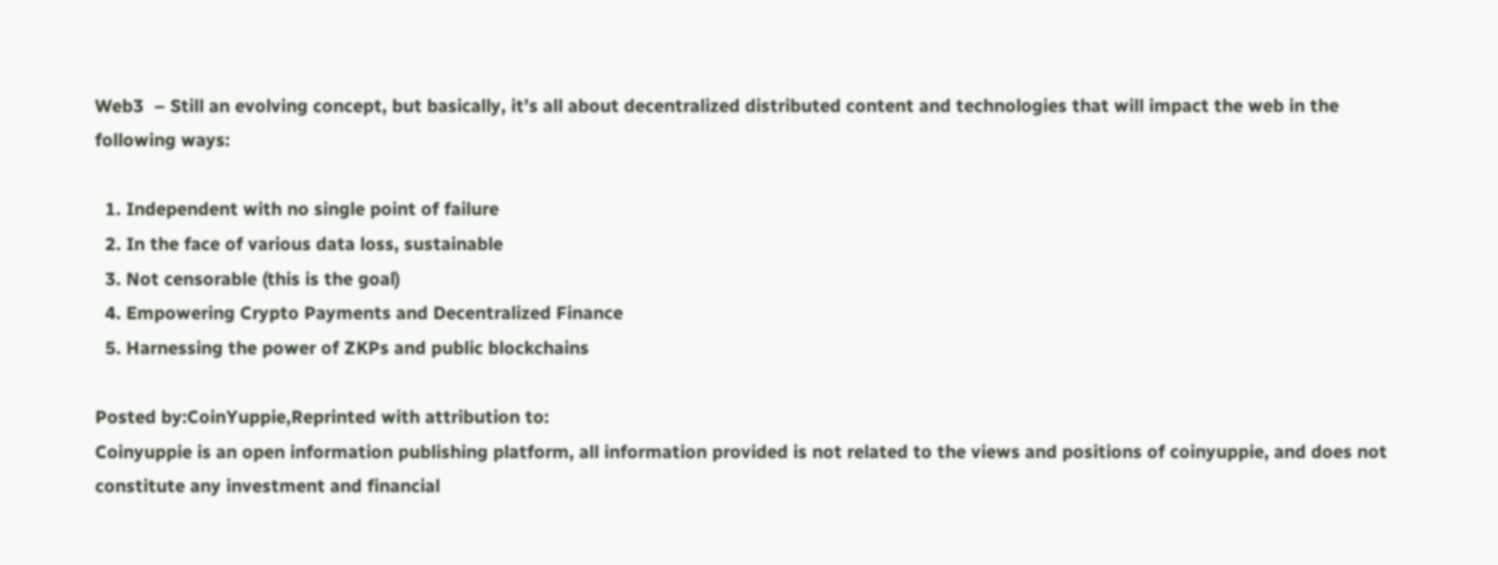Web3  – Still an evolving concept, but basically, it’s all about decentralized distributed content and technologies that will impact the web in the following ways:

  1. Independent with no single point of failure
  2. In the face of various data loss, sustainable
  3. Not censorable (this is the goal)
  4. Empowering Crypto Payments and Decentralized Finance
  5. Harnessing the power of ZKPs and public blockchains

Posted by:CoinYuppie,Reprinted with attribution to:
Coinyuppie is an open information publishing platform, all information provided is not related to the views and positions of coinyuppie, and does not constitute any investment and financial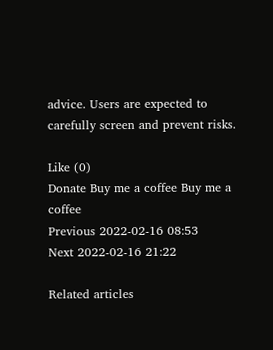advice. Users are expected to carefully screen and prevent risks.

Like (0)
Donate Buy me a coffee Buy me a coffee
Previous 2022-02-16 08:53
Next 2022-02-16 21:22

Related articles